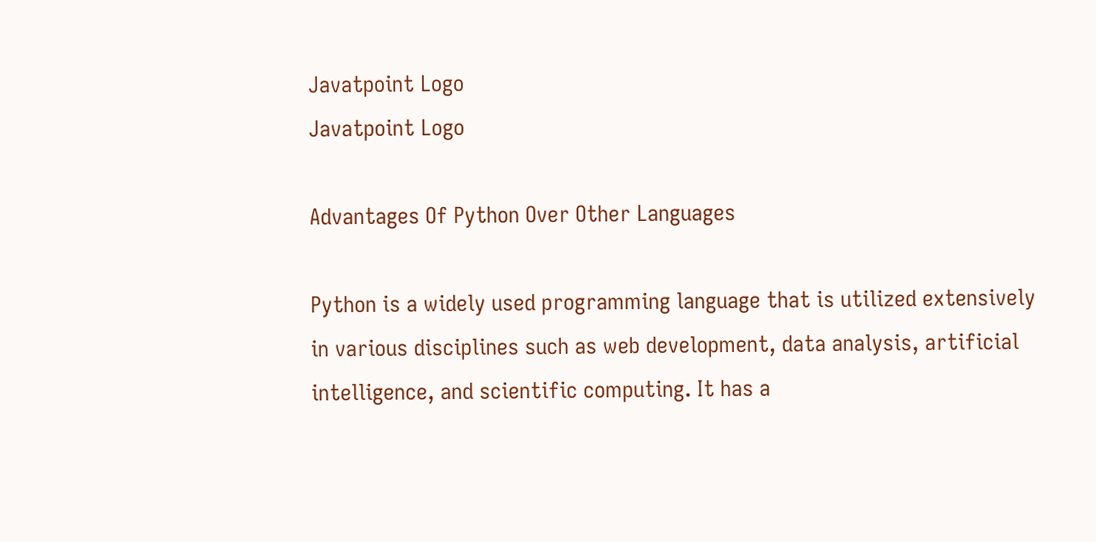Javatpoint Logo
Javatpoint Logo

Advantages Of Python Over Other Languages

Python is a widely used programming language that is utilized extensively in various disciplines such as web development, data analysis, artificial intelligence, and scientific computing. It has a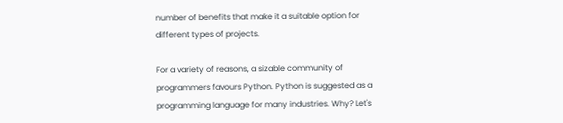number of benefits that make it a suitable option for different types of projects.

For a variety of reasons, a sizable community of programmers favours Python. Python is suggested as a programming language for many industries. Why? Let's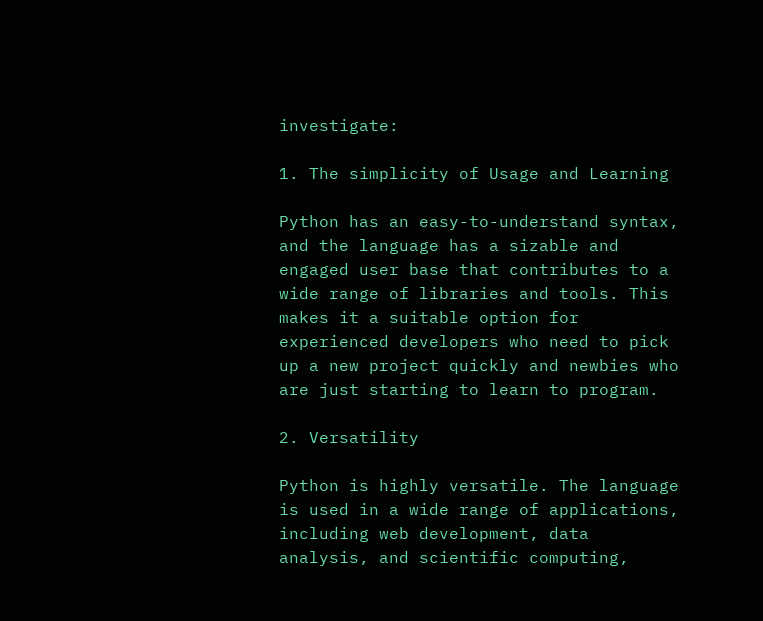investigate:

1. The simplicity of Usage and Learning

Python has an easy-to-understand syntax, and the language has a sizable and engaged user base that contributes to a wide range of libraries and tools. This makes it a suitable option for experienced developers who need to pick up a new project quickly and newbies who are just starting to learn to program.

2. Versatility

Python is highly versatile. The language is used in a wide range of applications, including web development, data analysis, and scientific computing,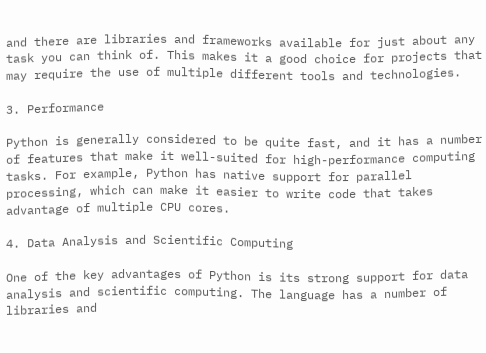and there are libraries and frameworks available for just about any task you can think of. This makes it a good choice for projects that may require the use of multiple different tools and technologies.

3. Performance

Python is generally considered to be quite fast, and it has a number of features that make it well-suited for high-performance computing tasks. For example, Python has native support for parallel processing, which can make it easier to write code that takes advantage of multiple CPU cores.

4. Data Analysis and Scientific Computing

One of the key advantages of Python is its strong support for data analysis and scientific computing. The language has a number of libraries and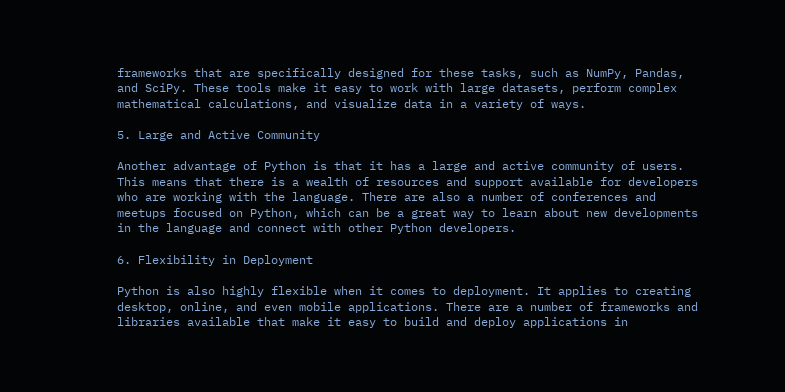frameworks that are specifically designed for these tasks, such as NumPy, Pandas, and SciPy. These tools make it easy to work with large datasets, perform complex mathematical calculations, and visualize data in a variety of ways.

5. Large and Active Community

Another advantage of Python is that it has a large and active community of users. This means that there is a wealth of resources and support available for developers who are working with the language. There are also a number of conferences and meetups focused on Python, which can be a great way to learn about new developments in the language and connect with other Python developers.

6. Flexibility in Deployment

Python is also highly flexible when it comes to deployment. It applies to creating desktop, online, and even mobile applications. There are a number of frameworks and libraries available that make it easy to build and deploy applications in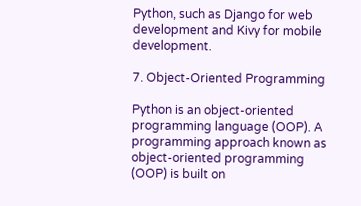Python, such as Django for web development and Kivy for mobile development.

7. Object-Oriented Programming

Python is an object-oriented programming language (OOP). A programming approach known as object-oriented programming (OOP) is built on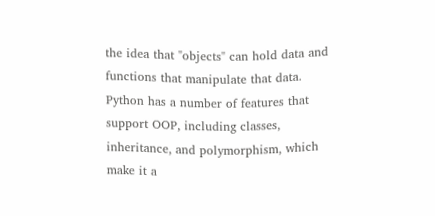the idea that "objects" can hold data and functions that manipulate that data. Python has a number of features that support OOP, including classes, inheritance, and polymorphism, which make it a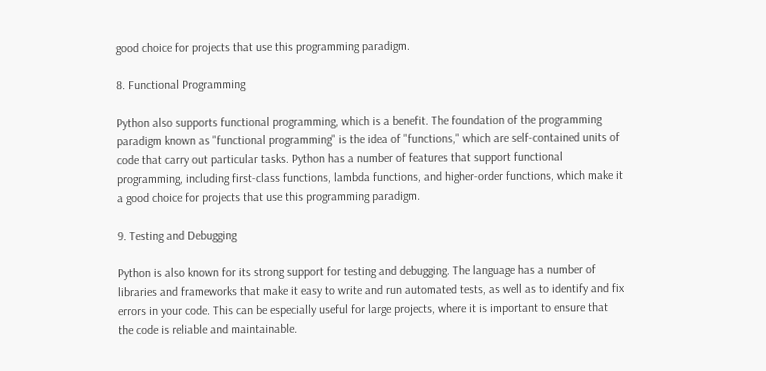good choice for projects that use this programming paradigm.

8. Functional Programming

Python also supports functional programming, which is a benefit. The foundation of the programming paradigm known as "functional programming" is the idea of "functions," which are self-contained units of code that carry out particular tasks. Python has a number of features that support functional programming, including first-class functions, lambda functions, and higher-order functions, which make it a good choice for projects that use this programming paradigm.

9. Testing and Debugging

Python is also known for its strong support for testing and debugging. The language has a number of libraries and frameworks that make it easy to write and run automated tests, as well as to identify and fix errors in your code. This can be especially useful for large projects, where it is important to ensure that the code is reliable and maintainable.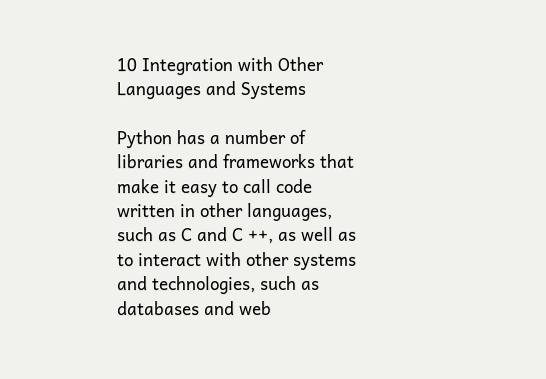10 Integration with Other Languages and Systems

Python has a number of libraries and frameworks that make it easy to call code written in other languages, such as C and C ++, as well as to interact with other systems and technologies, such as databases and web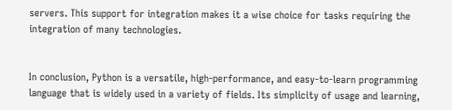servers. This support for integration makes it a wise choice for tasks requiring the integration of many technologies.


In conclusion, Python is a versatile, high-performance, and easy-to-learn programming language that is widely used in a variety of fields. Its simplicity of usage and learning,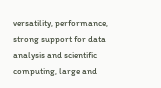versatility, performance, strong support for data analysis and scientific computing, large and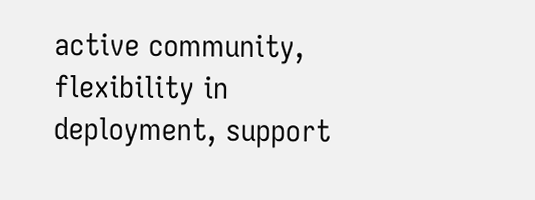active community, flexibility in deployment, support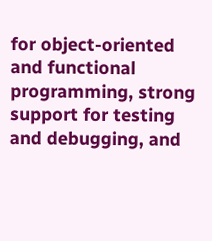for object-oriented and functional programming, strong support for testing and debugging, and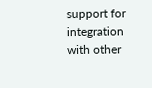support for integration with other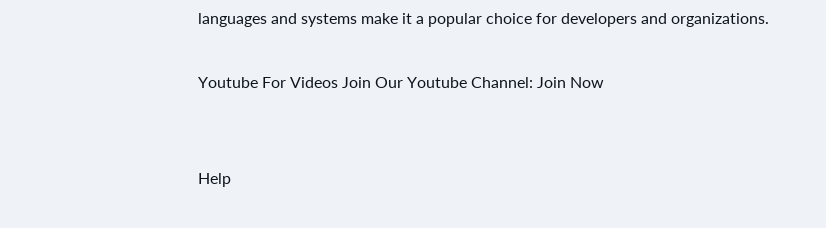languages and systems make it a popular choice for developers and organizations.

Youtube For Videos Join Our Youtube Channel: Join Now


Help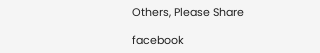Others, Please Share

facebook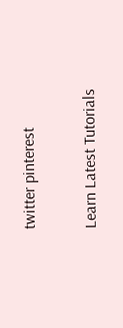twitter pinterest

Learn Latest Tutorials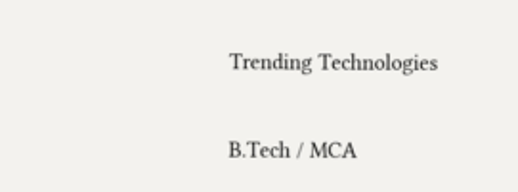Trending Technologies

B.Tech / MCA